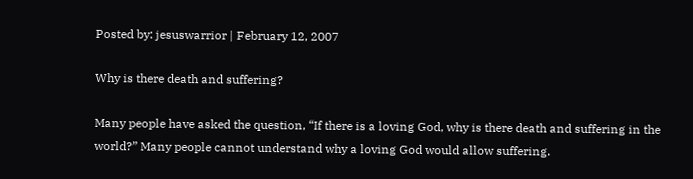Posted by: jesuswarrior | February 12, 2007

Why is there death and suffering?

Many people have asked the question, “If there is a loving God, why is there death and suffering in the world?” Many people cannot understand why a loving God would allow suffering.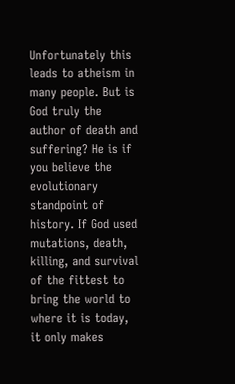Unfortunately this leads to atheism in many people. But is God truly the author of death and suffering? He is if you believe the evolutionary standpoint of history. If God used mutations, death, killing, and survival of the fittest to bring the world to where it is today, it only makes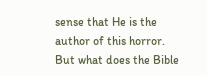sense that He is the author of this horror. But what does the Bible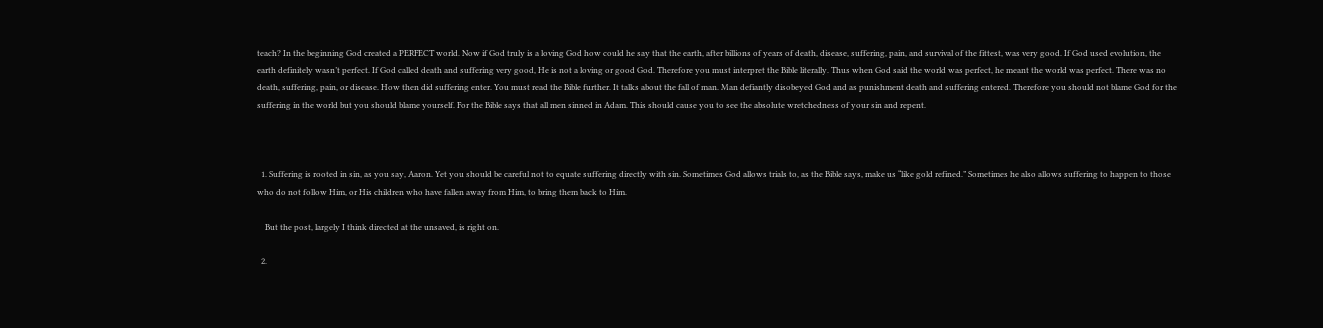teach? In the beginning God created a PERFECT world. Now if God truly is a loving God how could he say that the earth, after billions of years of death, disease, suffering, pain, and survival of the fittest, was very good. If God used evolution, the earth definitely wasn’t perfect. If God called death and suffering very good, He is not a loving or good God. Therefore you must interpret the Bible literally. Thus when God said the world was perfect, he meant the world was perfect. There was no death, suffering, pain, or disease. How then did suffering enter. You must read the Bible further. It talks about the fall of man. Man defiantly disobeyed God and as punishment death and suffering entered. Therefore you should not blame God for the suffering in the world but you should blame yourself. For the Bible says that all men sinned in Adam. This should cause you to see the absolute wretchedness of your sin and repent.



  1. Suffering is rooted in sin, as you say, Aaron. Yet you should be careful not to equate suffering directly with sin. Sometimes God allows trials to, as the Bible says, make us “like gold refined.” Sometimes he also allows suffering to happen to those who do not follow Him, or His children who have fallen away from Him, to bring them back to Him.

    But the post, largely I think directed at the unsaved, is right on.

  2.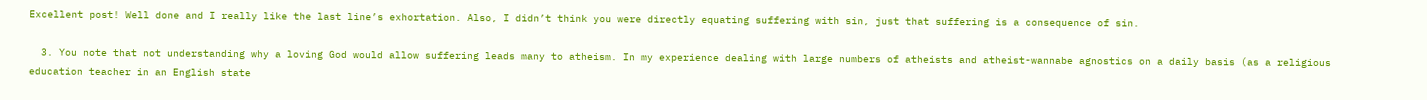Excellent post! Well done and I really like the last line’s exhortation. Also, I didn’t think you were directly equating suffering with sin, just that suffering is a consequence of sin.

  3. You note that not understanding why a loving God would allow suffering leads many to atheism. In my experience dealing with large numbers of atheists and atheist-wannabe agnostics on a daily basis (as a religious education teacher in an English state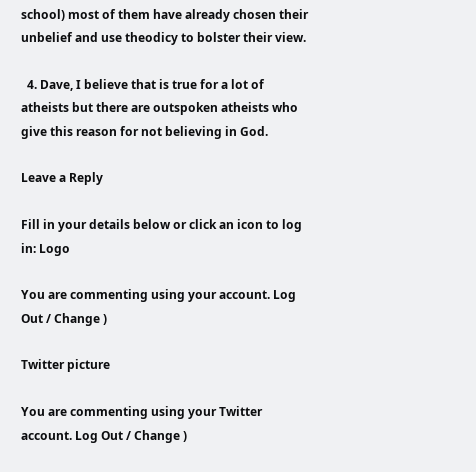school) most of them have already chosen their unbelief and use theodicy to bolster their view.

  4. Dave, I believe that is true for a lot of atheists but there are outspoken atheists who give this reason for not believing in God.

Leave a Reply

Fill in your details below or click an icon to log in: Logo

You are commenting using your account. Log Out / Change )

Twitter picture

You are commenting using your Twitter account. Log Out / Change )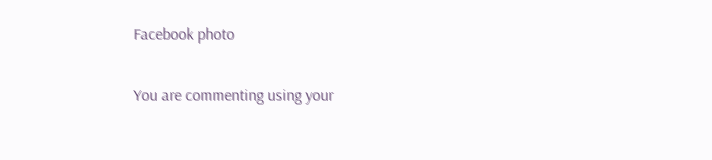Facebook photo

You are commenting using your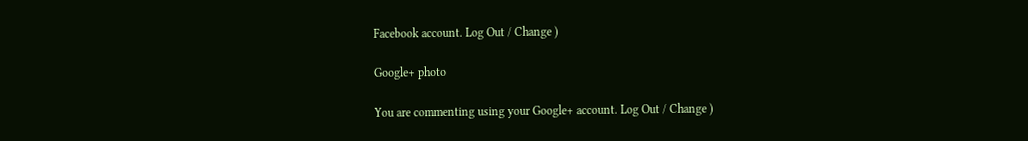Facebook account. Log Out / Change )

Google+ photo

You are commenting using your Google+ account. Log Out / Change )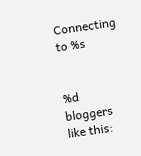Connecting to %s


%d bloggers like this: